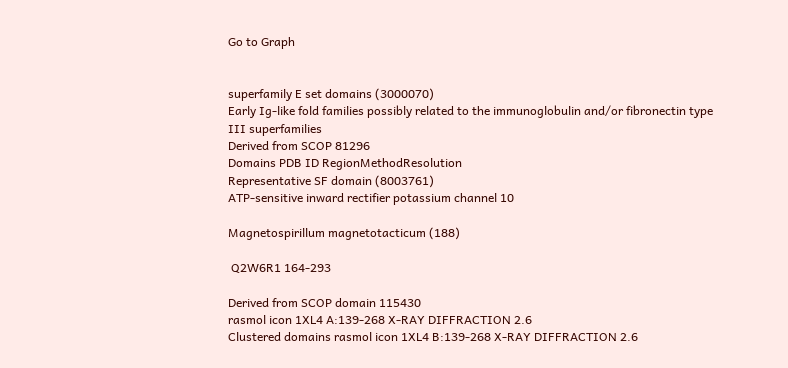Go to Graph


superfamily E set domains (3000070)
Early Ig-like fold families possibly related to the immunoglobulin and/or fibronectin type III superfamilies
Derived from SCOP 81296
Domains PDB ID RegionMethodResolution
Representative SF domain (8003761)
ATP-sensitive inward rectifier potassium channel 10

Magnetospirillum magnetotacticum (188)

 Q2W6R1 164-293

Derived from SCOP domain 115430
rasmol icon 1XL4 A:139-268 X-RAY DIFFRACTION 2.6
Clustered domains rasmol icon 1XL4 B:139-268 X-RAY DIFFRACTION 2.6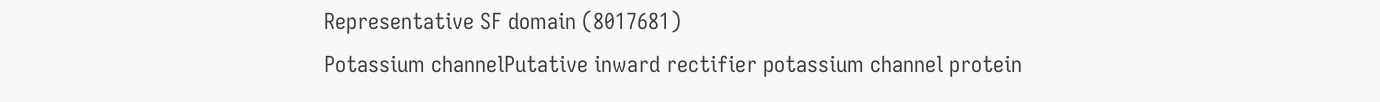Representative SF domain (8017681)
Potassium channelPutative inward rectifier potassium channel protein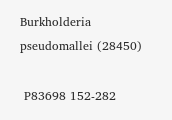Burkholderia pseudomallei (28450)

 P83698 152-282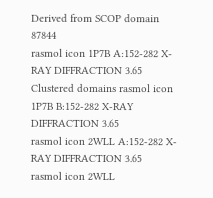Derived from SCOP domain 87844
rasmol icon 1P7B A:152-282 X-RAY DIFFRACTION 3.65
Clustered domains rasmol icon 1P7B B:152-282 X-RAY DIFFRACTION 3.65
rasmol icon 2WLL A:152-282 X-RAY DIFFRACTION 3.65
rasmol icon 2WLL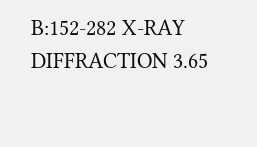B:152-282 X-RAY DIFFRACTION 3.65